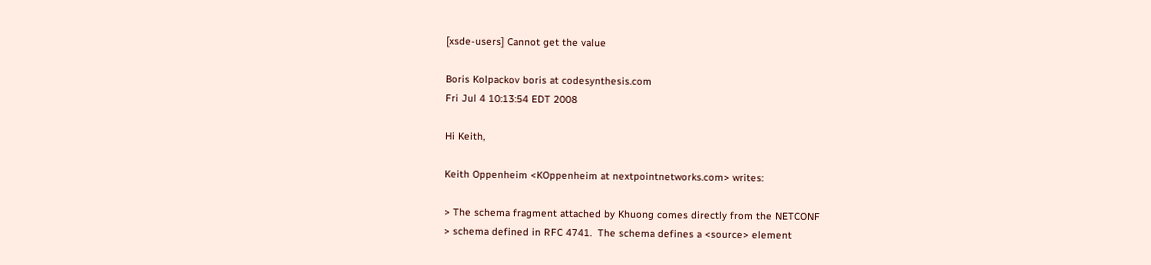[xsde-users] Cannot get the value

Boris Kolpackov boris at codesynthesis.com
Fri Jul 4 10:13:54 EDT 2008

Hi Keith,

Keith Oppenheim <KOppenheim at nextpointnetworks.com> writes:

> The schema fragment attached by Khuong comes directly from the NETCONF
> schema defined in RFC 4741.  The schema defines a <source> element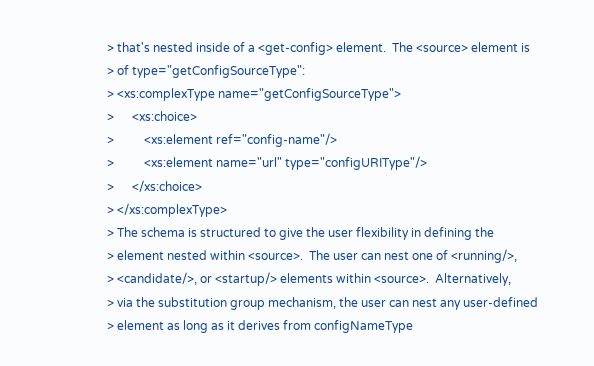> that's nested inside of a <get-config> element.  The <source> element is
> of type="getConfigSourceType":
> <xs:complexType name="getConfigSourceType">
>      <xs:choice>
>          <xs:element ref="config-name"/>
>          <xs:element name="url" type="configURIType"/>
>      </xs:choice>
> </xs:complexType>
> The schema is structured to give the user flexibility in defining the
> element nested within <source>.  The user can nest one of <running/>,
> <candidate/>, or <startup/> elements within <source>.  Alternatively,
> via the substitution group mechanism, the user can nest any user-defined
> element as long as it derives from configNameType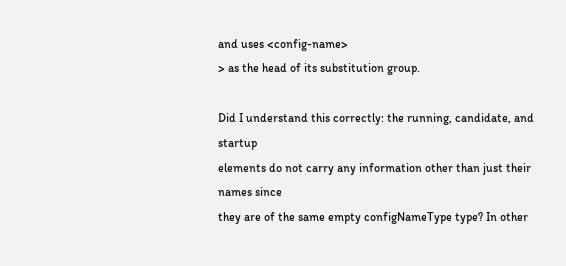and uses <config-name>
> as the head of its substitution group.

Did I understand this correctly: the running, candidate, and startup
elements do not carry any information other than just their names since
they are of the same empty configNameType type? In other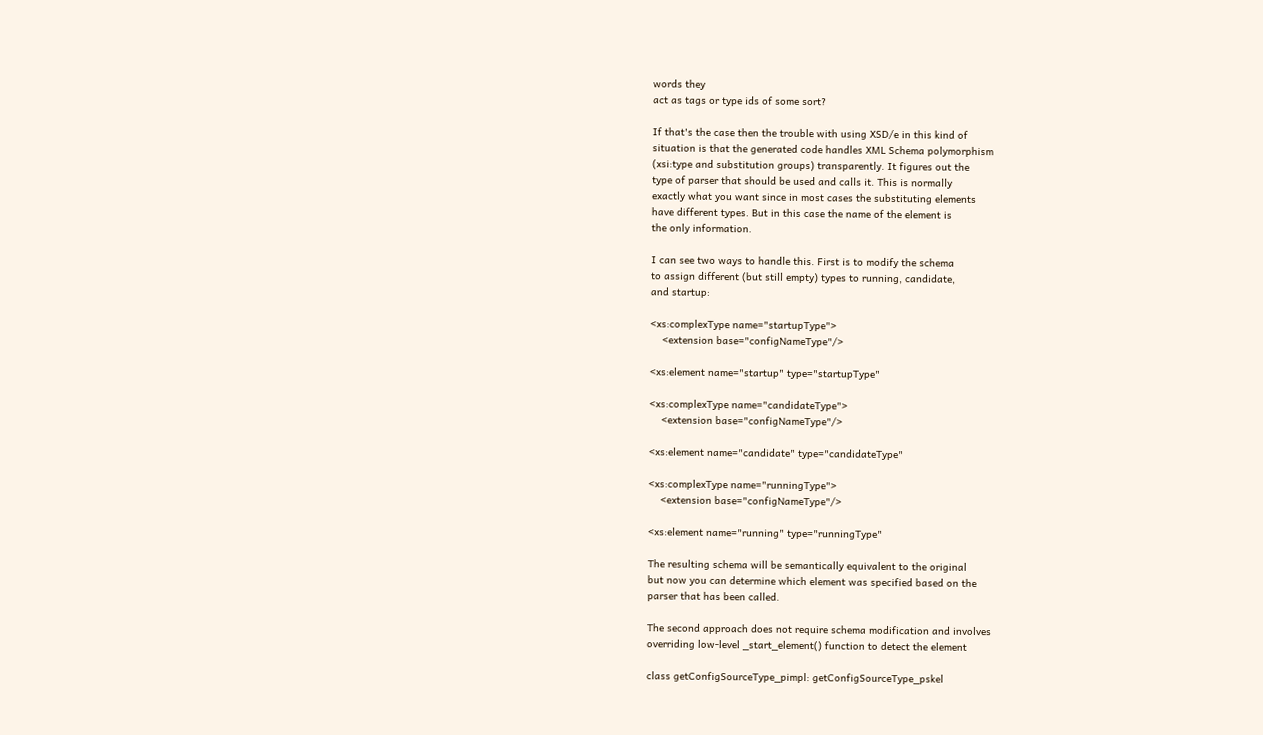words they
act as tags or type ids of some sort?

If that's the case then the trouble with using XSD/e in this kind of
situation is that the generated code handles XML Schema polymorphism
(xsi:type and substitution groups) transparently. It figures out the
type of parser that should be used and calls it. This is normally
exactly what you want since in most cases the substituting elements
have different types. But in this case the name of the element is
the only information.

I can see two ways to handle this. First is to modify the schema
to assign different (but still empty) types to running, candidate,
and startup:

<xs:complexType name="startupType">
    <extension base="configNameType"/>

<xs:element name="startup" type="startupType"

<xs:complexType name="candidateType">
    <extension base="configNameType"/>

<xs:element name="candidate" type="candidateType"

<xs:complexType name="runningType">
    <extension base="configNameType"/>

<xs:element name="running" type="runningType"

The resulting schema will be semantically equivalent to the original
but now you can determine which element was specified based on the
parser that has been called.

The second approach does not require schema modification and involves
overriding low-level _start_element() function to detect the element

class getConfigSourceType_pimpl: getConfigSourceType_pskel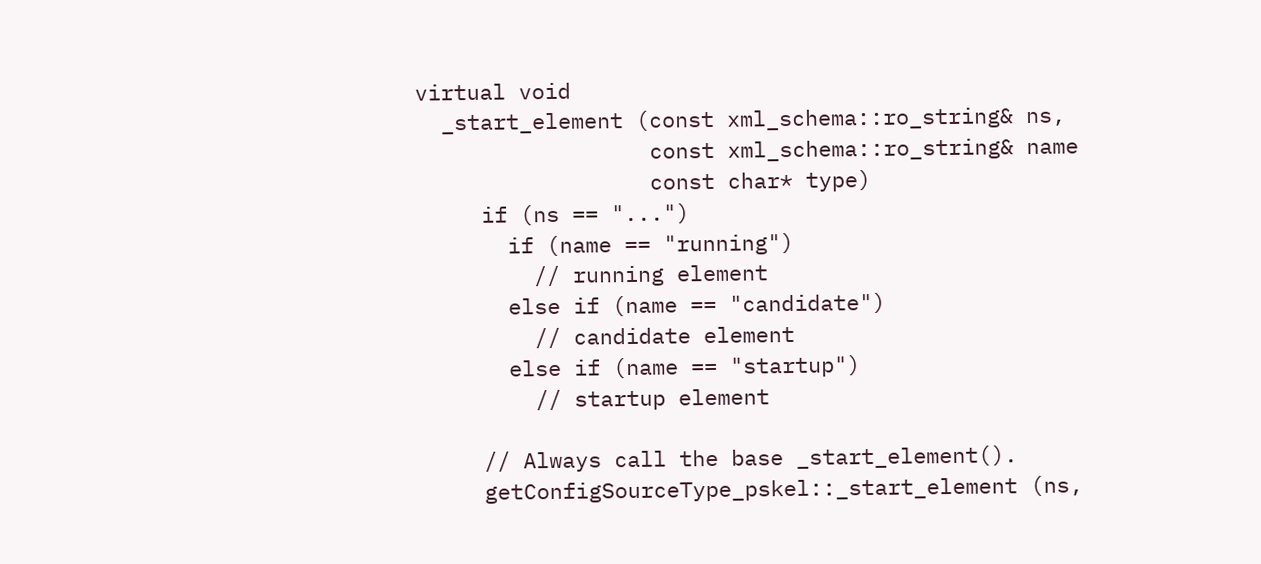virtual void
  _start_element (const xml_schema::ro_string& ns,
                  const xml_schema::ro_string& name
                  const char* type)
     if (ns == "...")
       if (name == "running")
         // running element
       else if (name == "candidate")
         // candidate element
       else if (name == "startup")
         // startup element

     // Always call the base _start_element().
     getConfigSourceType_pskel::_start_element (ns,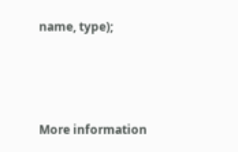name, type);



More information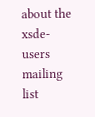about the xsde-users mailing list